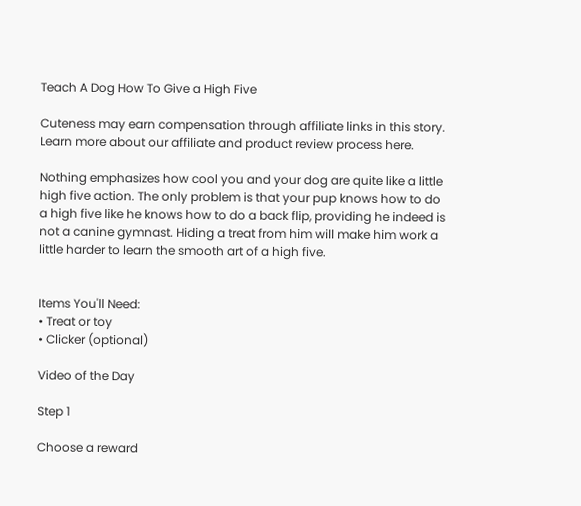Teach A Dog How To Give a High Five

Cuteness may earn compensation through affiliate links in this story. Learn more about our affiliate and product review process here.

Nothing emphasizes how cool you and your dog are quite like a little high five action. The only problem is that your pup knows how to do a high five like he knows how to do a back flip, providing he indeed is not a canine gymnast. Hiding a treat from him will make him work a little harder to learn the smooth art of a high five.


Items You'll Need:
• Treat or toy
• Clicker (optional)

Video of the Day

Step 1

Choose a reward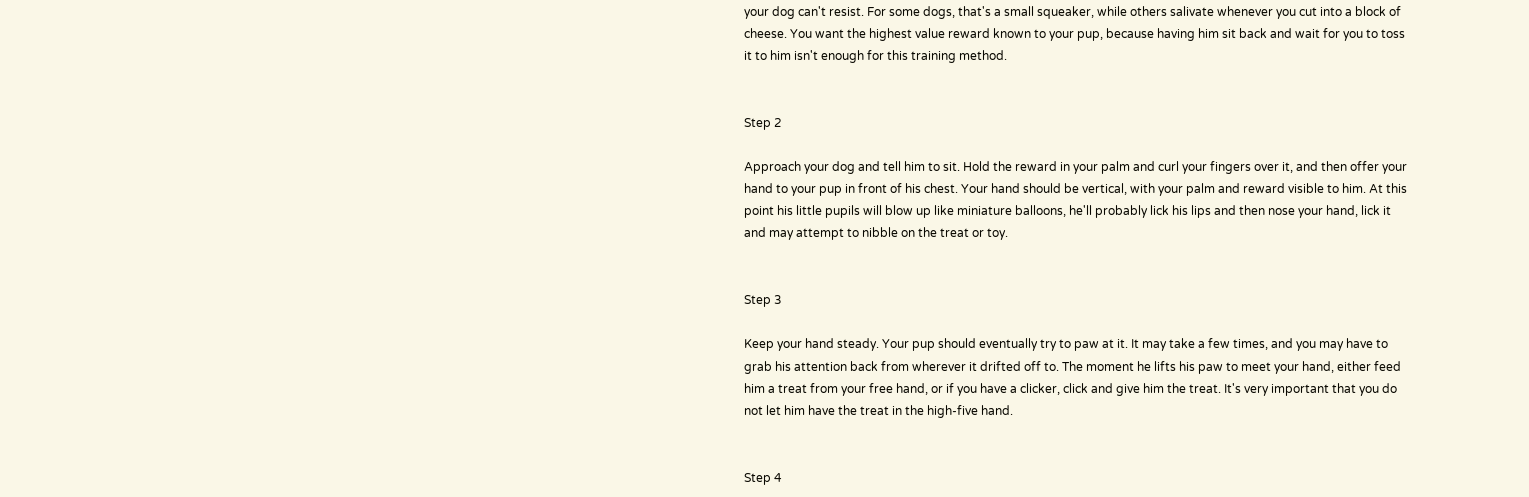your dog can't resist. For some dogs, that's a small squeaker, while others salivate whenever you cut into a block of cheese. You want the highest value reward known to your pup, because having him sit back and wait for you to toss it to him isn't enough for this training method.


Step 2

Approach your dog and tell him to sit. Hold the reward in your palm and curl your fingers over it, and then offer your hand to your pup in front of his chest. Your hand should be vertical, with your palm and reward visible to him. At this point his little pupils will blow up like miniature balloons, he'll probably lick his lips and then nose your hand, lick it and may attempt to nibble on the treat or toy.


Step 3

Keep your hand steady. Your pup should eventually try to paw at it. It may take a few times, and you may have to grab his attention back from wherever it drifted off to. The moment he lifts his paw to meet your hand, either feed him a treat from your free hand, or if you have a clicker, click and give him the treat. It's very important that you do not let him have the treat in the high-five hand.


Step 4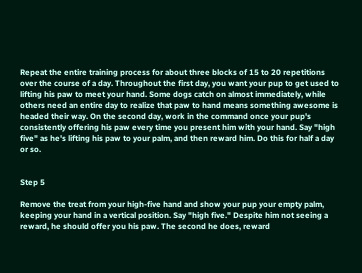Repeat the entire training process for about three blocks of 15 to 20 repetitions over the course of a day. Throughout the first day, you want your pup to get used to lifting his paw to meet your hand. Some dogs catch on almost immediately, while others need an entire day to realize that paw to hand means something awesome is headed their way. On the second day, work in the command once your pup's consistently offering his paw every time you present him with your hand. Say "high five" as he's lifting his paw to your palm, and then reward him. Do this for half a day or so.


Step 5

Remove the treat from your high-five hand and show your pup your empty palm, keeping your hand in a vertical position. Say "high five." Despite him not seeing a reward, he should offer you his paw. The second he does, reward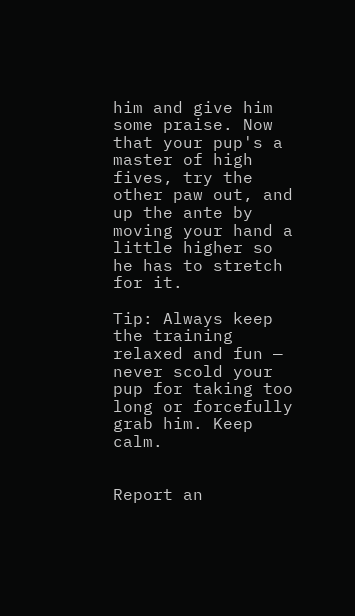him and give him some praise. Now that your pup's a master of high fives, try the other paw out, and up the ante by moving your hand a little higher so he has to stretch for it.

Tip: Always keep the training relaxed and fun — never scold your pup for taking too long or forcefully grab him. Keep calm.


Report an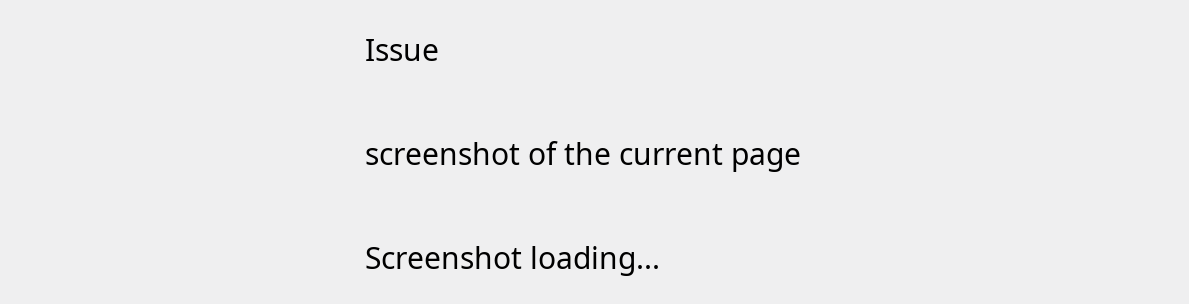Issue

screenshot of the current page

Screenshot loading...